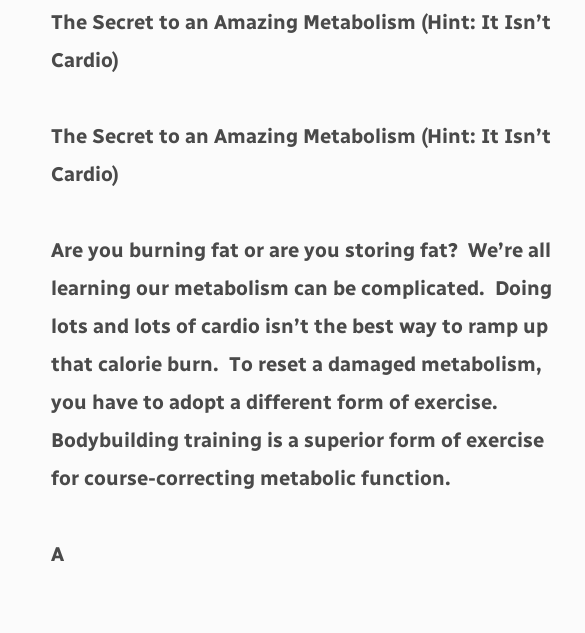The Secret to an Amazing Metabolism (Hint: It Isn’t Cardio)

The Secret to an Amazing Metabolism (Hint: It Isn’t Cardio)

Are you burning fat or are you storing fat?  We’re all learning our metabolism can be complicated.  Doing lots and lots of cardio isn’t the best way to ramp up that calorie burn.  To reset a damaged metabolism, you have to adopt a different form of exercise. Bodybuilding training is a superior form of exercise for course-correcting metabolic function.

A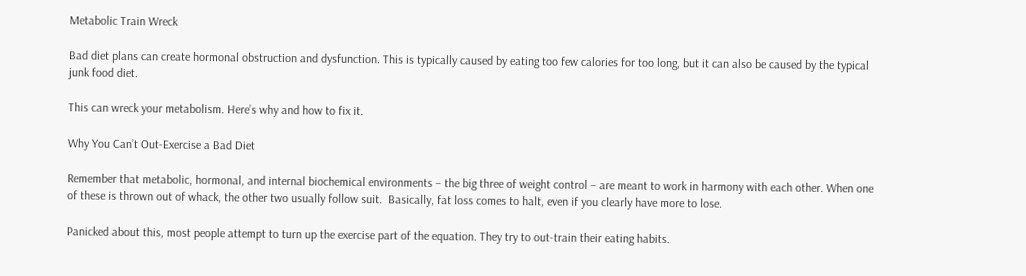Metabolic Train Wreck

Bad diet plans can create hormonal obstruction and dysfunction. This is typically caused by eating too few calories for too long, but it can also be caused by the typical junk food diet.

This can wreck your metabolism. Here’s why and how to fix it.

Why You Can’t Out-Exercise a Bad Diet

Remember that metabolic, hormonal, and internal biochemical environments – the big three of weight control – are meant to work in harmony with each other. When one of these is thrown out of whack, the other two usually follow suit.  Basically, fat loss comes to halt, even if you clearly have more to lose.

Panicked about this, most people attempt to turn up the exercise part of the equation. They try to out-train their eating habits.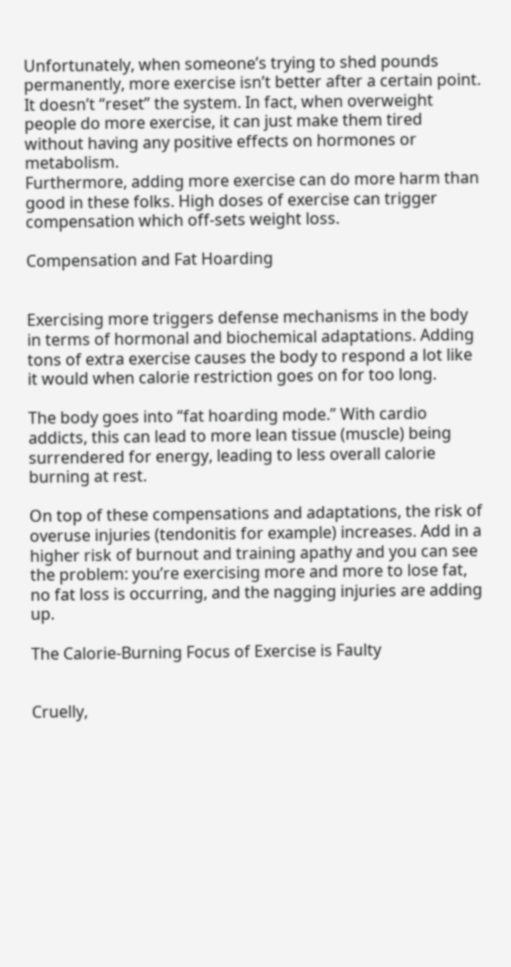Unfortunately, when someone’s trying to shed pounds permanently, more exercise isn’t better after a certain point. It doesn’t “reset” the system. In fact, when overweight people do more exercise, it can just make them tired without having any positive effects on hormones or metabolism.
Furthermore, adding more exercise can do more harm than good in these folks. High doses of exercise can trigger compensation which off-sets weight loss.

Compensation and Fat Hoarding


Exercising more triggers defense mechanisms in the body in terms of hormonal and biochemical adaptations. Adding tons of extra exercise causes the body to respond a lot like it would when calorie restriction goes on for too long.

The body goes into “fat hoarding mode.” With cardio addicts, this can lead to more lean tissue (muscle) being surrendered for energy, leading to less overall calorie burning at rest.

On top of these compensations and adaptations, the risk of overuse injuries (tendonitis for example) increases. Add in a higher risk of burnout and training apathy and you can see the problem: you’re exercising more and more to lose fat, no fat loss is occurring, and the nagging injuries are adding up.

The Calorie-Burning Focus of Exercise is Faulty


Cruelly,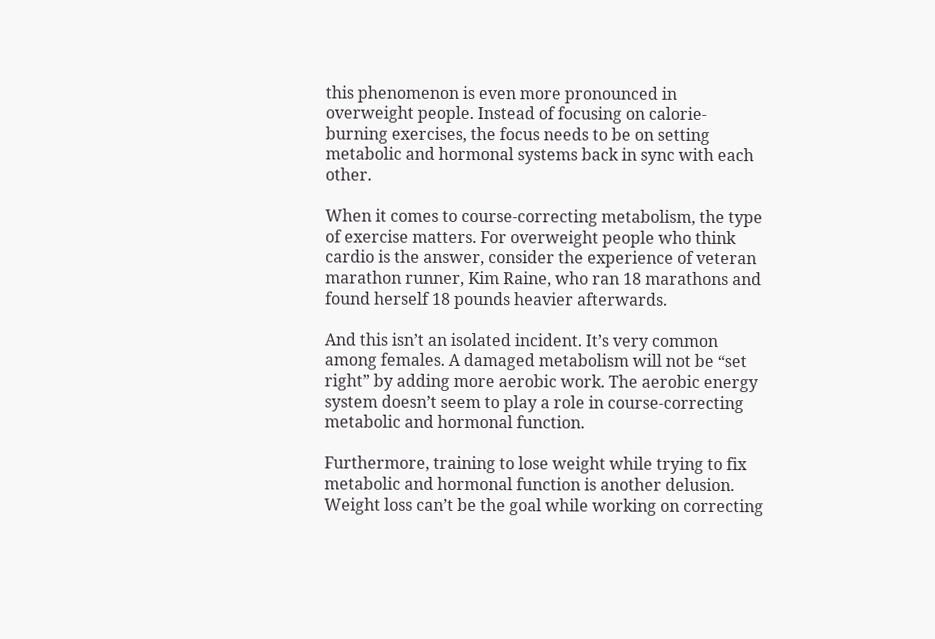this phenomenon is even more pronounced in overweight people. Instead of focusing on calorie-burning exercises, the focus needs to be on setting metabolic and hormonal systems back in sync with each other.

When it comes to course-correcting metabolism, the type of exercise matters. For overweight people who think cardio is the answer, consider the experience of veteran marathon runner, Kim Raine, who ran 18 marathons and found herself 18 pounds heavier afterwards.

And this isn’t an isolated incident. It’s very common among females. A damaged metabolism will not be “set right” by adding more aerobic work. The aerobic energy system doesn’t seem to play a role in course-correcting metabolic and hormonal function.

Furthermore, training to lose weight while trying to fix metabolic and hormonal function is another delusion. Weight loss can’t be the goal while working on correcting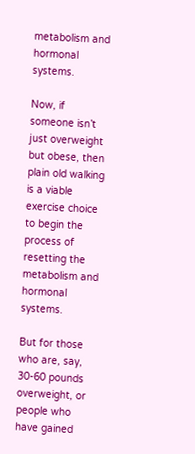metabolism and hormonal systems.

Now, if someone isn’t just overweight but obese, then plain old walking is a viable exercise choice to begin the process of resetting the metabolism and hormonal systems.

But for those who are, say, 30-60 pounds overweight, or people who have gained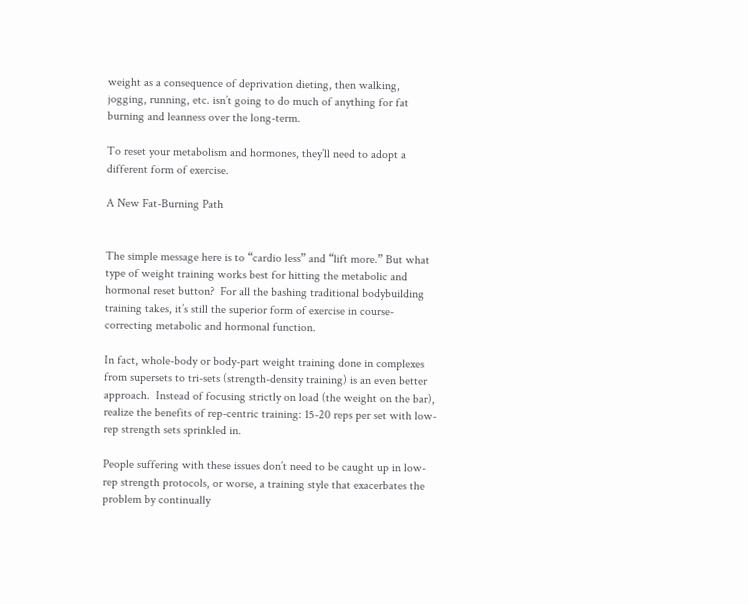weight as a consequence of deprivation dieting, then walking, jogging, running, etc. isn’t going to do much of anything for fat burning and leanness over the long-term.

To reset your metabolism and hormones, they’ll need to adopt a different form of exercise.

A New Fat-Burning Path


The simple message here is to “cardio less” and “lift more.” But what type of weight training works best for hitting the metabolic and hormonal reset button?  For all the bashing traditional bodybuilding training takes, it’s still the superior form of exercise in course-correcting metabolic and hormonal function.

In fact, whole-body or body-part weight training done in complexes from supersets to tri-sets (strength-density training) is an even better approach.  Instead of focusing strictly on load (the weight on the bar), realize the benefits of rep-centric training: 15-20 reps per set with low-rep strength sets sprinkled in.

People suffering with these issues don’t need to be caught up in low-rep strength protocols, or worse, a training style that exacerbates the problem by continually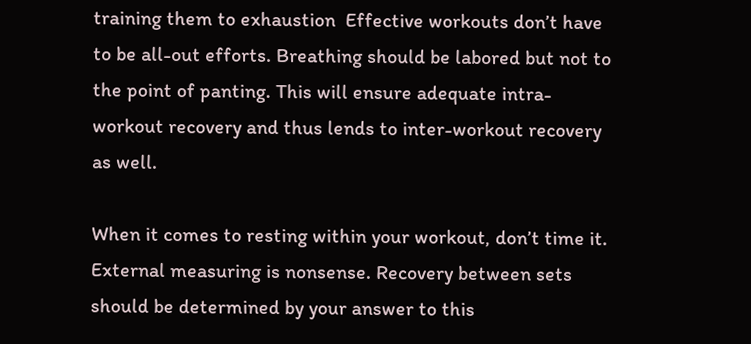training them to exhaustion  Effective workouts don’t have to be all-out efforts. Breathing should be labored but not to the point of panting. This will ensure adequate intra-workout recovery and thus lends to inter-workout recovery as well.

When it comes to resting within your workout, don’t time it. External measuring is nonsense. Recovery between sets should be determined by your answer to this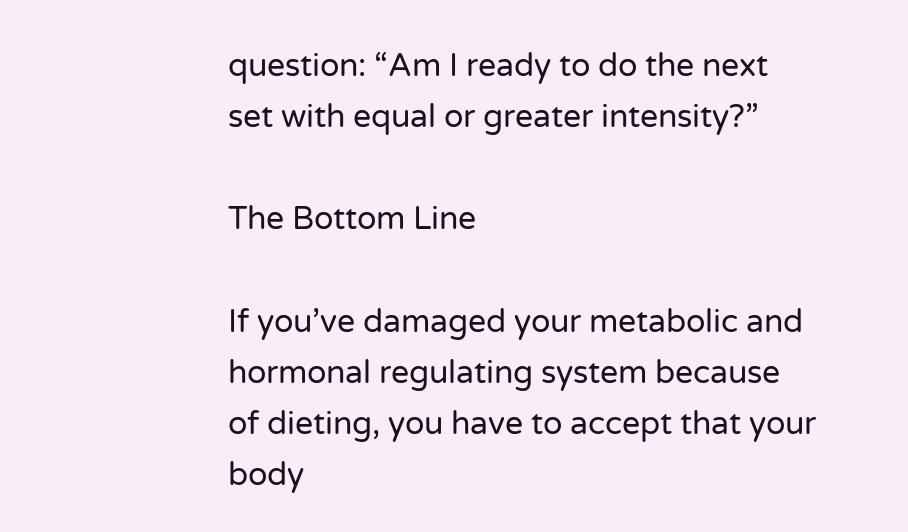question: “Am I ready to do the next set with equal or greater intensity?”

The Bottom Line

If you’ve damaged your metabolic and hormonal regulating system because of dieting, you have to accept that your body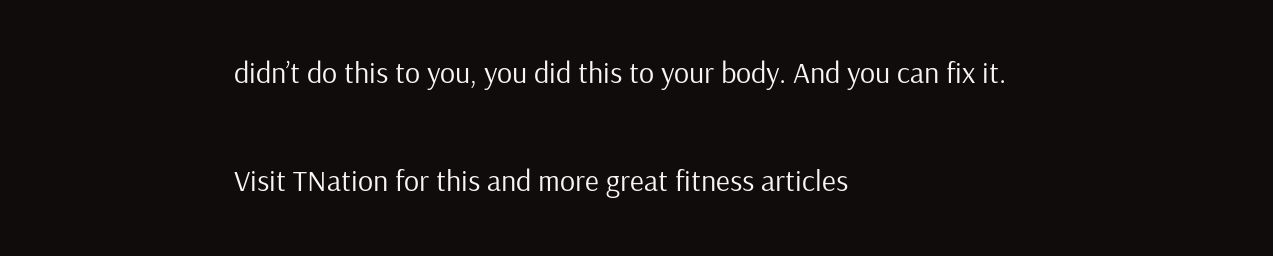didn’t do this to you, you did this to your body. And you can fix it.

Visit TNation for this and more great fitness articles